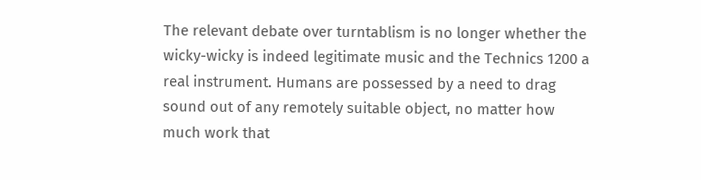The relevant debate over turntablism is no longer whether the wicky-wicky is indeed legitimate music and the Technics 1200 a real instrument. Humans are possessed by a need to drag sound out of any remotely suitable object, no matter how much work that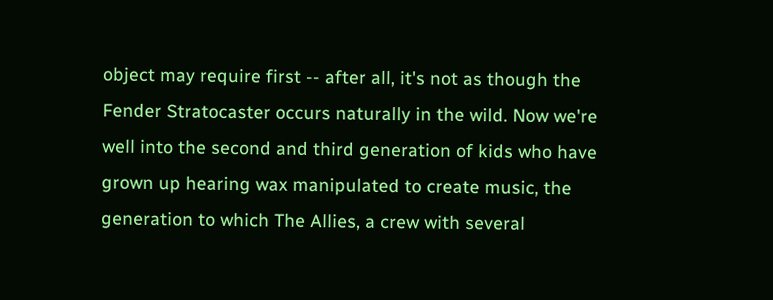object may require first -- after all, it's not as though the Fender Stratocaster occurs naturally in the wild. Now we're well into the second and third generation of kids who have grown up hearing wax manipulated to create music, the generation to which The Allies, a crew with several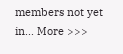members not yet in... More >>>